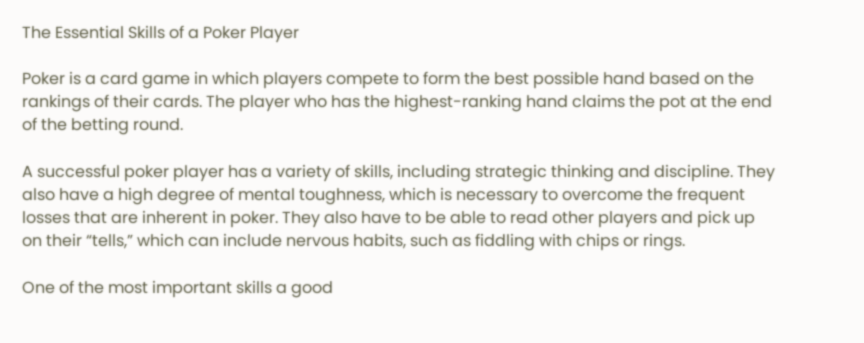The Essential Skills of a Poker Player

Poker is a card game in which players compete to form the best possible hand based on the rankings of their cards. The player who has the highest-ranking hand claims the pot at the end of the betting round.

A successful poker player has a variety of skills, including strategic thinking and discipline. They also have a high degree of mental toughness, which is necessary to overcome the frequent losses that are inherent in poker. They also have to be able to read other players and pick up on their “tells,” which can include nervous habits, such as fiddling with chips or rings.

One of the most important skills a good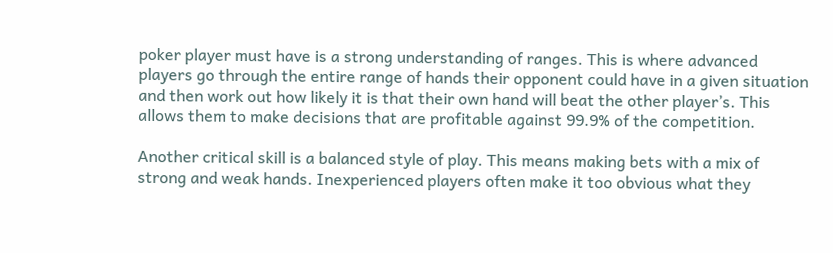poker player must have is a strong understanding of ranges. This is where advanced players go through the entire range of hands their opponent could have in a given situation and then work out how likely it is that their own hand will beat the other player’s. This allows them to make decisions that are profitable against 99.9% of the competition.

Another critical skill is a balanced style of play. This means making bets with a mix of strong and weak hands. Inexperienced players often make it too obvious what they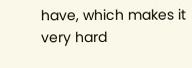have, which makes it very hard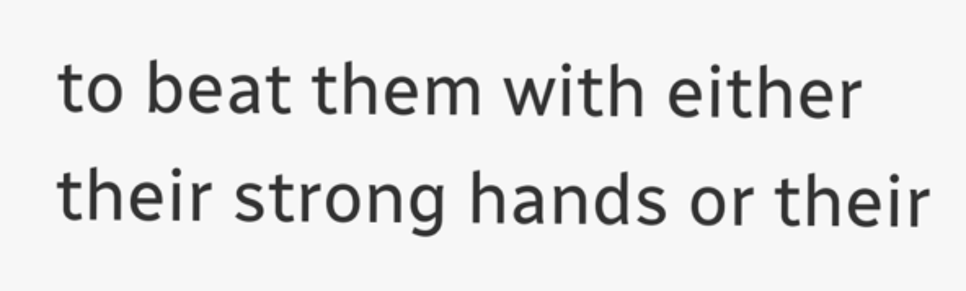to beat them with either their strong hands or their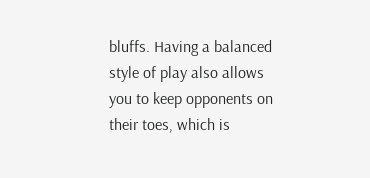bluffs. Having a balanced style of play also allows you to keep opponents on their toes, which is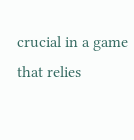crucial in a game that relies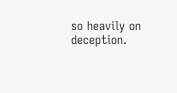so heavily on deception.